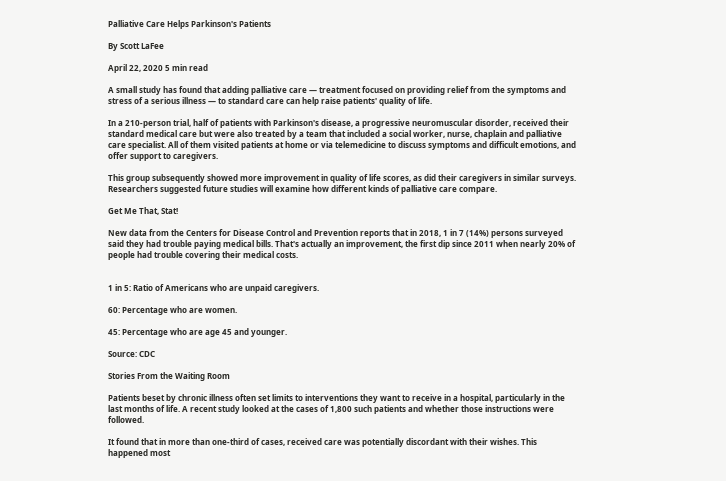Palliative Care Helps Parkinson's Patients

By Scott LaFee

April 22, 2020 5 min read

A small study has found that adding palliative care — treatment focused on providing relief from the symptoms and stress of a serious illness — to standard care can help raise patients' quality of life.

In a 210-person trial, half of patients with Parkinson's disease, a progressive neuromuscular disorder, received their standard medical care but were also treated by a team that included a social worker, nurse, chaplain and palliative care specialist. All of them visited patients at home or via telemedicine to discuss symptoms and difficult emotions, and offer support to caregivers.

This group subsequently showed more improvement in quality of life scores, as did their caregivers in similar surveys. Researchers suggested future studies will examine how different kinds of palliative care compare.

Get Me That, Stat!

New data from the Centers for Disease Control and Prevention reports that in 2018, 1 in 7 (14%) persons surveyed said they had trouble paying medical bills. That's actually an improvement, the first dip since 2011 when nearly 20% of people had trouble covering their medical costs.


1 in 5: Ratio of Americans who are unpaid caregivers.

60: Percentage who are women.

45: Percentage who are age 45 and younger.

Source: CDC

Stories From the Waiting Room

Patients beset by chronic illness often set limits to interventions they want to receive in a hospital, particularly in the last months of life. A recent study looked at the cases of 1,800 such patients and whether those instructions were followed.

It found that in more than one-third of cases, received care was potentially discordant with their wishes. This happened most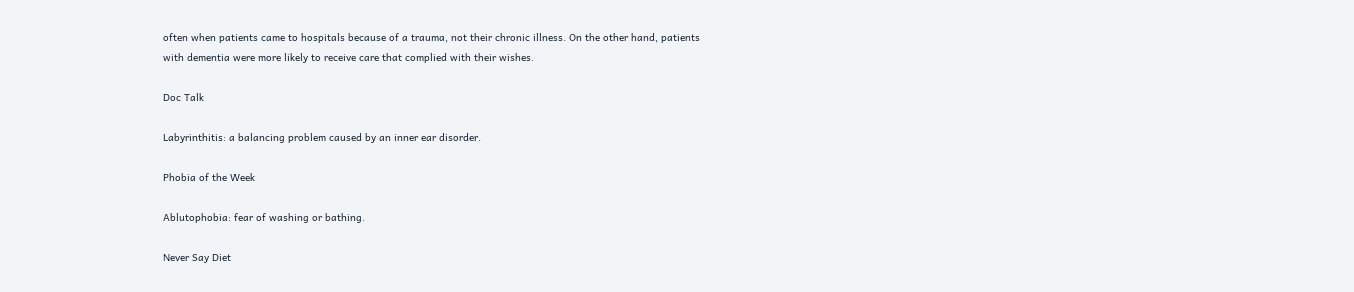often when patients came to hospitals because of a trauma, not their chronic illness. On the other hand, patients with dementia were more likely to receive care that complied with their wishes.

Doc Talk

Labyrinthitis: a balancing problem caused by an inner ear disorder.

Phobia of the Week

Ablutophobia: fear of washing or bathing.

Never Say Diet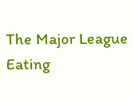The Major League Eating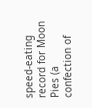speed-eating record for Moon Pies (a confection of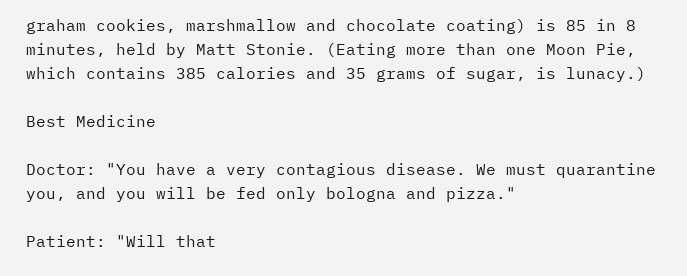graham cookies, marshmallow and chocolate coating) is 85 in 8 minutes, held by Matt Stonie. (Eating more than one Moon Pie, which contains 385 calories and 35 grams of sugar, is lunacy.)

Best Medicine

Doctor: "You have a very contagious disease. We must quarantine you, and you will be fed only bologna and pizza."

Patient: "Will that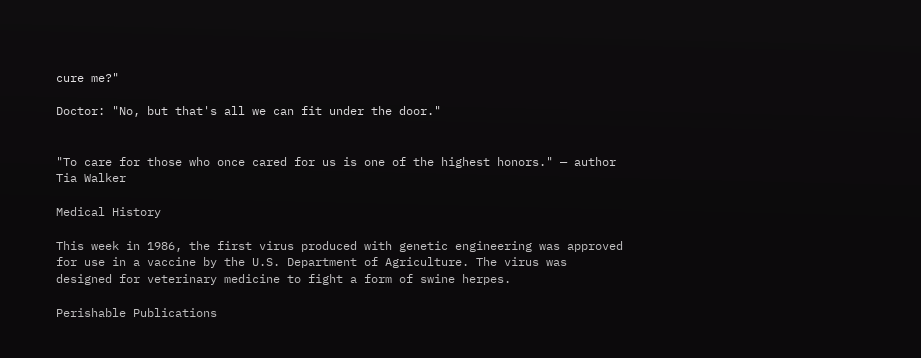cure me?"

Doctor: "No, but that's all we can fit under the door."


"To care for those who once cared for us is one of the highest honors." — author Tia Walker

Medical History

This week in 1986, the first virus produced with genetic engineering was approved for use in a vaccine by the U.S. Department of Agriculture. The virus was designed for veterinary medicine to fight a form of swine herpes.

Perishable Publications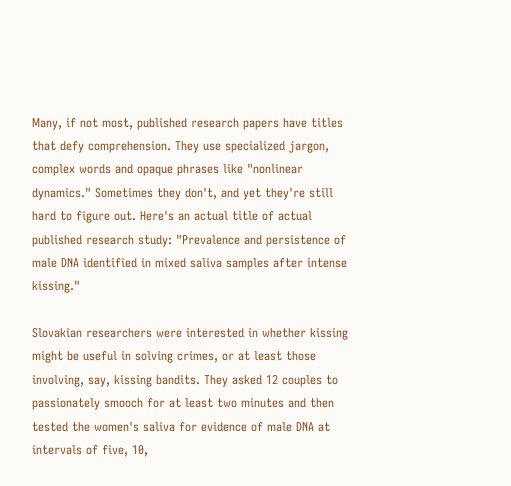Many, if not most, published research papers have titles that defy comprehension. They use specialized jargon, complex words and opaque phrases like "nonlinear dynamics." Sometimes they don't, and yet they're still hard to figure out. Here's an actual title of actual published research study: "Prevalence and persistence of male DNA identified in mixed saliva samples after intense kissing."

Slovakian researchers were interested in whether kissing might be useful in solving crimes, or at least those involving, say, kissing bandits. They asked 12 couples to passionately smooch for at least two minutes and then tested the women's saliva for evidence of male DNA at intervals of five, 10,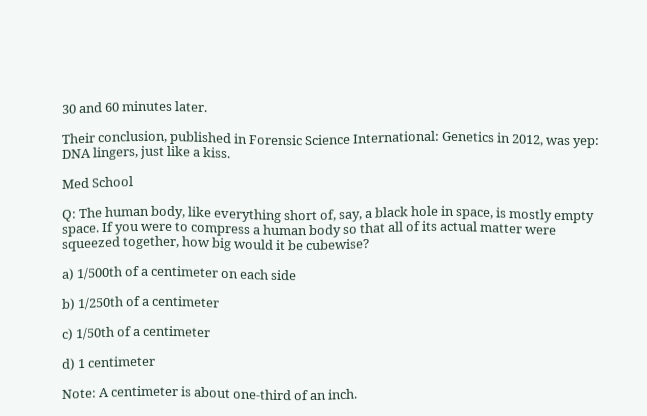30 and 60 minutes later.

Their conclusion, published in Forensic Science International: Genetics in 2012, was yep: DNA lingers, just like a kiss.

Med School

Q: The human body, like everything short of, say, a black hole in space, is mostly empty space. If you were to compress a human body so that all of its actual matter were squeezed together, how big would it be cubewise?

a) 1/500th of a centimeter on each side

b) 1/250th of a centimeter

c) 1/50th of a centimeter

d) 1 centimeter

Note: A centimeter is about one-third of an inch.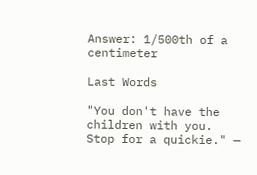Answer: 1/500th of a centimeter

Last Words

"You don't have the children with you. Stop for a quickie." —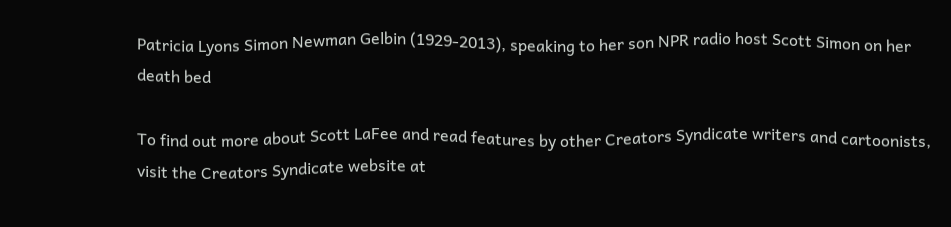Patricia Lyons Simon Newman Gelbin (1929-2013), speaking to her son NPR radio host Scott Simon on her death bed

To find out more about Scott LaFee and read features by other Creators Syndicate writers and cartoonists, visit the Creators Syndicate website at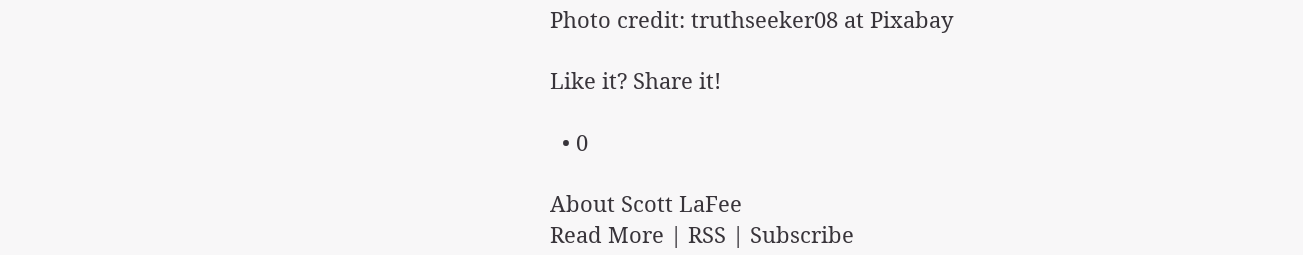Photo credit: truthseeker08 at Pixabay

Like it? Share it!

  • 0

About Scott LaFee
Read More | RSS | Subscribe